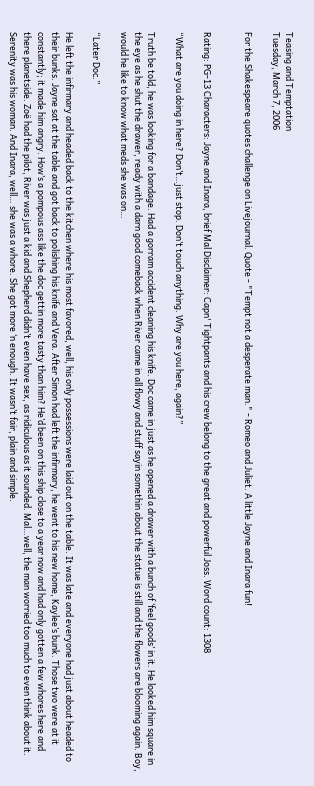Teasing and Temptation
Tuesday, March 7, 2006

For the Shakespeare quotes challenge on Livejournal. Quote - "Tempt not a desperate man." - Romeo and Juliet. A little Jayne and Inara fun!


Rating: PG-13 Characters: Jayne and Inara, brief Mal Disclaimer: Capn' Tightpants and his crew belong to the great and powerful Joss. Word count: 1308

“What are you doing in here? Don’t…just stop. Don’t touch anything. Why are you here, again?”

Truth be told, he was looking for a bandage. Had a gorram accident cleaning his knife. Doc came in just as he opened a drawer with a bunch of ‘feel goods’ in it. He looked him square in the eye as he shut the drawer, ready with a darn good comeback when River came in all flowy and stuff sayin somethin about the statue is still and the flowers are blooming again. Boy, would he like to know what meds she was on…

“Later Doc.”

He left the infirmary and headed back to the kitchen where his most favored, well, his only possessions were laid out on the table. It was late and everyone had just about headed to their bunks. Jayne sat at the table and got back to polishing his knife and Vera. After Simon had left the infirmary, he went to his new home, Kaylee’s bunk. Those two were at it constantly; it made him angry. How’s a pompous ass like the doc gettin more tasty than him? He’d been on this ship close to a year now and had only gotten a few whores here and there planetside. Zoë had the pilot, River was just a kid and Shepherd didn’t even have sex, as ridiculous as it sounded. Mal…well, the man worried too much to even think about it. Serenity was his woman. And Inara, well… she was a whore. She got more ‘n enough. It wasn’t fair, plain and simple.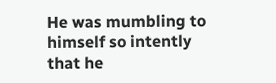He was mumbling to himself so intently that he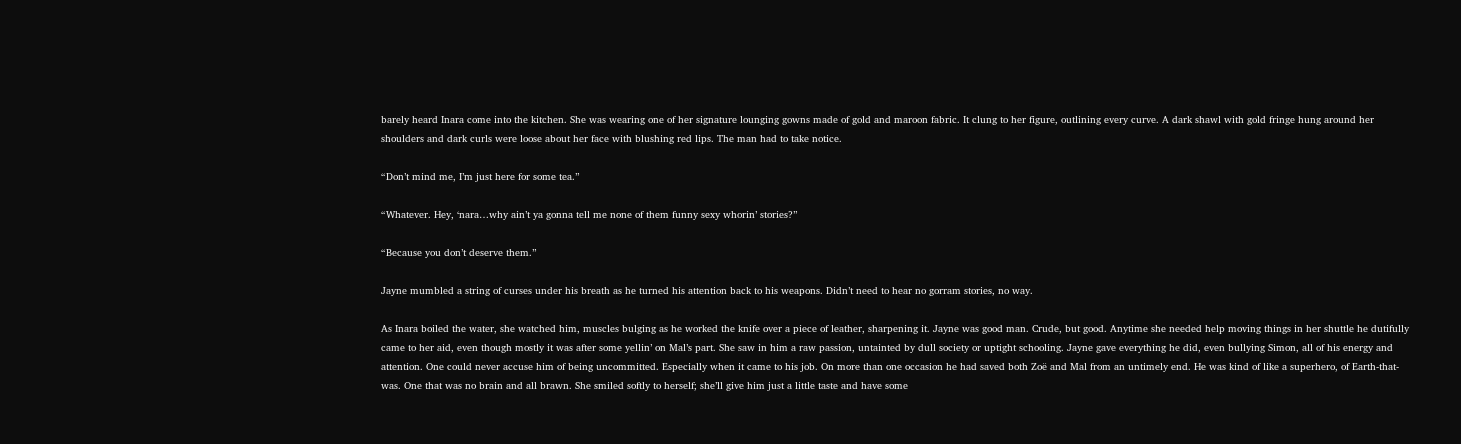barely heard Inara come into the kitchen. She was wearing one of her signature lounging gowns made of gold and maroon fabric. It clung to her figure, outlining every curve. A dark shawl with gold fringe hung around her shoulders and dark curls were loose about her face with blushing red lips. The man had to take notice.

“Don’t mind me, I’m just here for some tea.”

“Whatever. Hey, ‘nara…why ain’t ya gonna tell me none of them funny sexy whorin’ stories?”

“Because you don’t deserve them.”

Jayne mumbled a string of curses under his breath as he turned his attention back to his weapons. Didn’t need to hear no gorram stories, no way.

As Inara boiled the water, she watched him, muscles bulging as he worked the knife over a piece of leather, sharpening it. Jayne was good man. Crude, but good. Anytime she needed help moving things in her shuttle he dutifully came to her aid, even though mostly it was after some yellin’ on Mal’s part. She saw in him a raw passion, untainted by dull society or uptight schooling. Jayne gave everything he did, even bullying Simon, all of his energy and attention. One could never accuse him of being uncommitted. Especially when it came to his job. On more than one occasion he had saved both Zoë and Mal from an untimely end. He was kind of like a superhero, of Earth-that-was. One that was no brain and all brawn. She smiled softly to herself; she’ll give him just a little taste and have some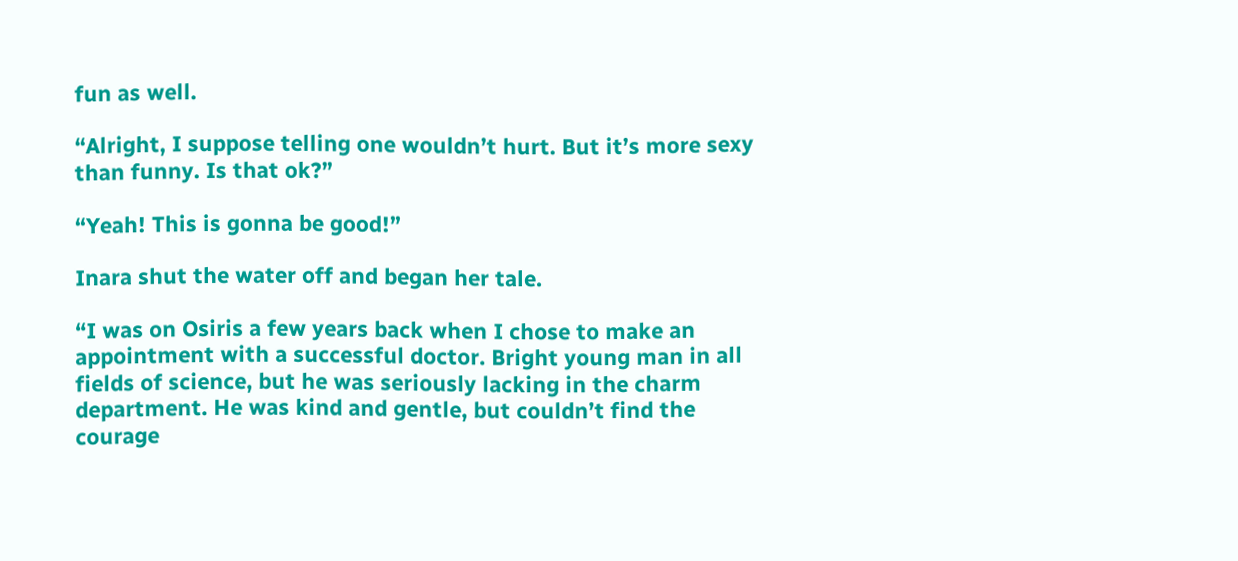fun as well.

“Alright, I suppose telling one wouldn’t hurt. But it’s more sexy than funny. Is that ok?”

“Yeah! This is gonna be good!”

Inara shut the water off and began her tale.

“I was on Osiris a few years back when I chose to make an appointment with a successful doctor. Bright young man in all fields of science, but he was seriously lacking in the charm department. He was kind and gentle, but couldn’t find the courage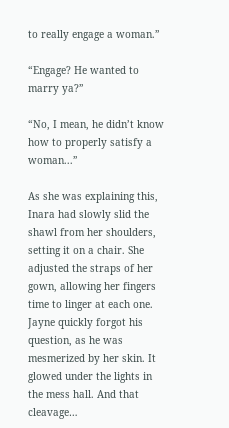to really engage a woman.”

“Engage? He wanted to marry ya?”

“No, I mean, he didn’t know how to properly satisfy a woman...”

As she was explaining this, Inara had slowly slid the shawl from her shoulders, setting it on a chair. She adjusted the straps of her gown, allowing her fingers time to linger at each one. Jayne quickly forgot his question, as he was mesmerized by her skin. It glowed under the lights in the mess hall. And that cleavage…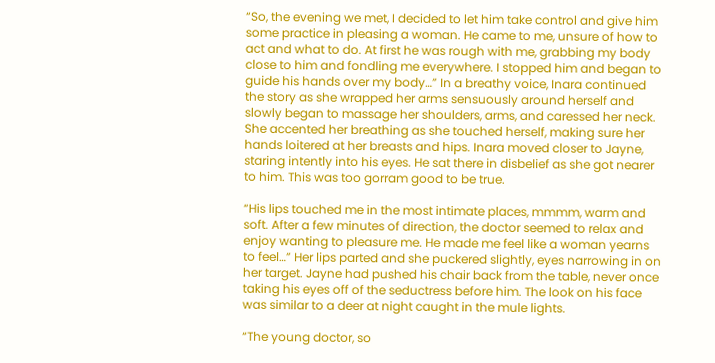“So, the evening we met, I decided to let him take control and give him some practice in pleasing a woman. He came to me, unsure of how to act and what to do. At first he was rough with me, grabbing my body close to him and fondling me everywhere. I stopped him and began to guide his hands over my body…” In a breathy voice, Inara continued the story as she wrapped her arms sensuously around herself and slowly began to massage her shoulders, arms, and caressed her neck. She accented her breathing as she touched herself, making sure her hands loitered at her breasts and hips. Inara moved closer to Jayne, staring intently into his eyes. He sat there in disbelief as she got nearer to him. This was too gorram good to be true.

“His lips touched me in the most intimate places, mmmm, warm and soft. After a few minutes of direction, the doctor seemed to relax and enjoy wanting to pleasure me. He made me feel like a woman yearns to feel…” Her lips parted and she puckered slightly, eyes narrowing in on her target. Jayne had pushed his chair back from the table, never once taking his eyes off of the seductress before him. The look on his face was similar to a deer at night caught in the mule lights.

“The young doctor, so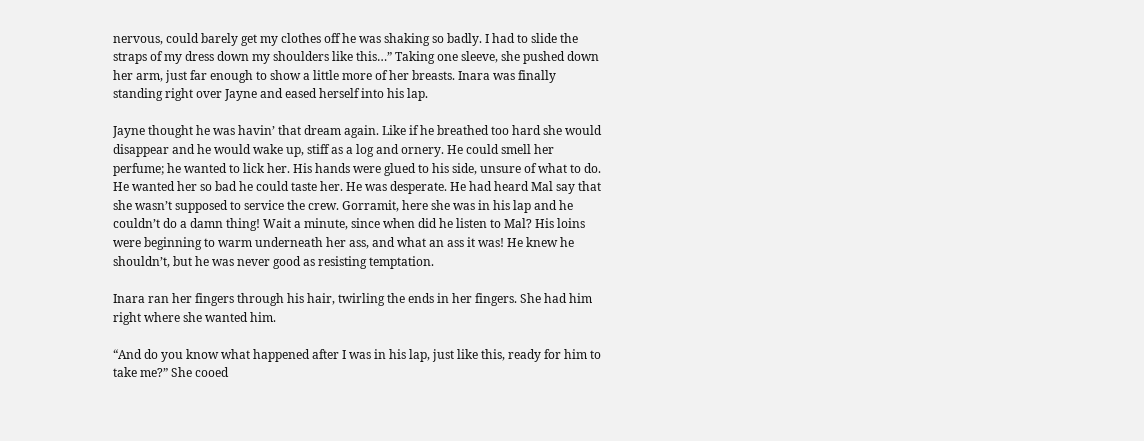nervous, could barely get my clothes off he was shaking so badly. I had to slide the straps of my dress down my shoulders like this…” Taking one sleeve, she pushed down her arm, just far enough to show a little more of her breasts. Inara was finally standing right over Jayne and eased herself into his lap.

Jayne thought he was havin’ that dream again. Like if he breathed too hard she would disappear and he would wake up, stiff as a log and ornery. He could smell her perfume; he wanted to lick her. His hands were glued to his side, unsure of what to do. He wanted her so bad he could taste her. He was desperate. He had heard Mal say that she wasn’t supposed to service the crew. Gorramit, here she was in his lap and he couldn’t do a damn thing! Wait a minute, since when did he listen to Mal? His loins were beginning to warm underneath her ass, and what an ass it was! He knew he shouldn’t, but he was never good as resisting temptation.

Inara ran her fingers through his hair, twirling the ends in her fingers. She had him right where she wanted him.

“And do you know what happened after I was in his lap, just like this, ready for him to take me?” She cooed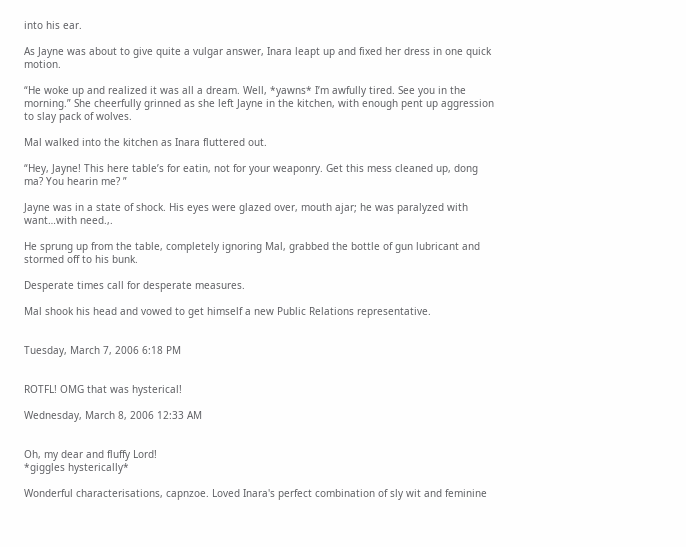into his ear.

As Jayne was about to give quite a vulgar answer, Inara leapt up and fixed her dress in one quick motion.

“He woke up and realized it was all a dream. Well, *yawns* I’m awfully tired. See you in the morning.” She cheerfully grinned as she left Jayne in the kitchen, with enough pent up aggression to slay pack of wolves.

Mal walked into the kitchen as Inara fluttered out.

“Hey, Jayne! This here table’s for eatin, not for your weaponry. Get this mess cleaned up, dong ma? You hearin me? ”

Jayne was in a state of shock. His eyes were glazed over, mouth ajar; he was paralyzed with want…with need.,.

He sprung up from the table, completely ignoring Mal, grabbed the bottle of gun lubricant and stormed off to his bunk.

Desperate times call for desperate measures.

Mal shook his head and vowed to get himself a new Public Relations representative.


Tuesday, March 7, 2006 6:18 PM


ROTFL! OMG that was hysterical!

Wednesday, March 8, 2006 12:33 AM


Oh, my dear and fluffy Lord!
*giggles hysterically*

Wonderful characterisations, capnzoe. Loved Inara's perfect combination of sly wit and feminine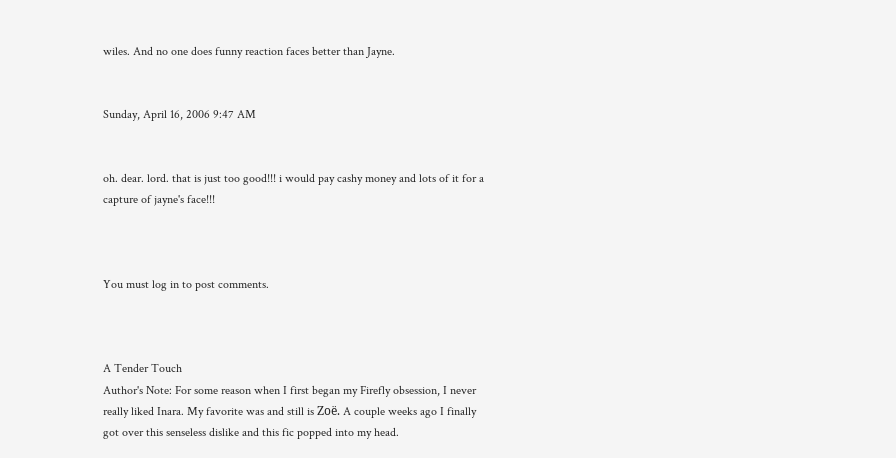wiles. And no one does funny reaction faces better than Jayne.


Sunday, April 16, 2006 9:47 AM


oh. dear. lord. that is just too good!!! i would pay cashy money and lots of it for a capture of jayne's face!!!



You must log in to post comments.



A Tender Touch
Author's Note: For some reason when I first began my Firefly obsession, I never really liked Inara. My favorite was and still is Zoë. A couple weeks ago I finally got over this senseless dislike and this fic popped into my head.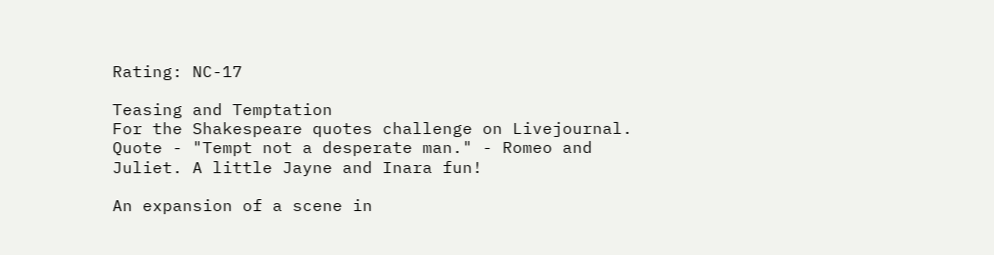Rating: NC-17

Teasing and Temptation
For the Shakespeare quotes challenge on Livejournal. Quote - "Tempt not a desperate man." - Romeo and Juliet. A little Jayne and Inara fun!

An expansion of a scene in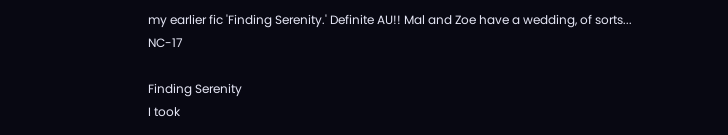my earlier fic 'Finding Serenity.' Definite AU!! Mal and Zoe have a wedding, of sorts... NC-17

Finding Serenity
I took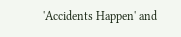'Accidents Happen' and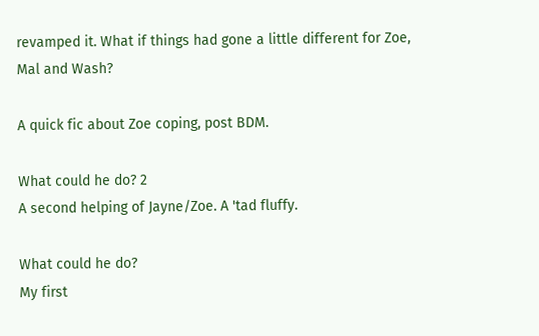revamped it. What if things had gone a little different for Zoe, Mal and Wash?

A quick fic about Zoe coping, post BDM.

What could he do? 2
A second helping of Jayne/Zoe. A 'tad fluffy.

What could he do?
My first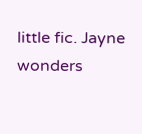little fic. Jayne wonders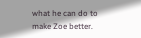what he can do to make Zoe better.